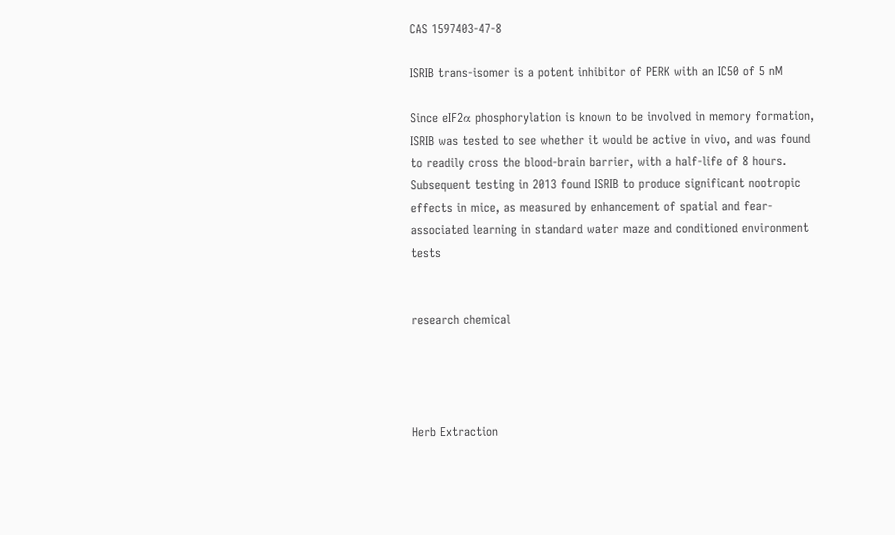CAS 1597403-47-8

ISRIB trans-isomer is a potent inhibitor of PERK with an IC50 of 5 nM

Since eIF2α phosphorylation is known to be involved in memory formation, ISRIB was tested to see whether it would be active in vivo, and was found to readily cross the blood-brain barrier, with a half-life of 8 hours. Subsequent testing in 2013 found ISRIB to produce significant nootropic effects in mice, as measured by enhancement of spatial and fear-associated learning in standard water maze and conditioned environment tests


research chemical




Herb Extraction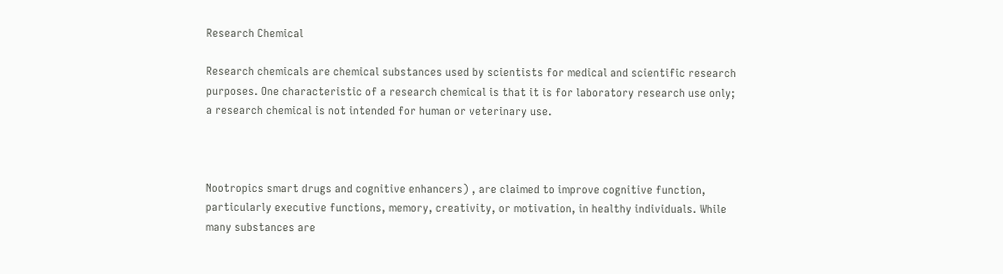Research Chemical

Research chemicals are chemical substances used by scientists for medical and scientific research purposes. One characteristic of a research chemical is that it is for laboratory research use only; a research chemical is not intended for human or veterinary use.



Nootropics smart drugs and cognitive enhancers) , are claimed to improve cognitive function, particularly executive functions, memory, creativity, or motivation, in healthy individuals. While many substances are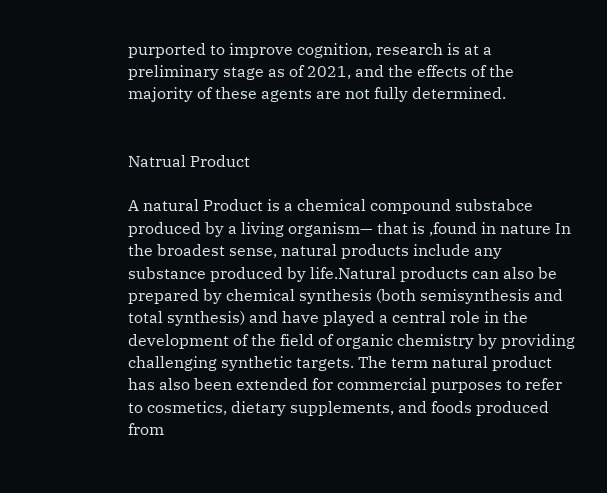purported to improve cognition, research is at a preliminary stage as of 2021, and the effects of the majority of these agents are not fully determined.


Natrual Product

A natural Product is a chemical compound substabce produced by a living organism— that is ,found in nature In the broadest sense, natural products include any substance produced by life.Natural products can also be prepared by chemical synthesis (both semisynthesis and total synthesis) and have played a central role in the development of the field of organic chemistry by providing challenging synthetic targets. The term natural product has also been extended for commercial purposes to refer to cosmetics, dietary supplements, and foods produced from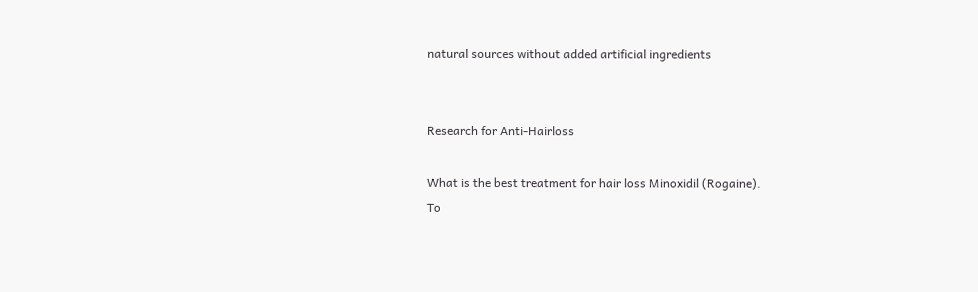natural sources without added artificial ingredients


Research for Anti-Hairloss

What is the best treatment for hair loss Minoxidil (Rogaine).
To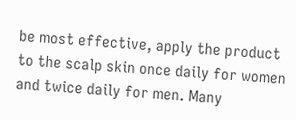be most effective, apply the product to the scalp skin once daily for women and twice daily for men. Many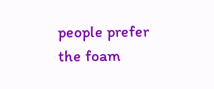people prefer the foam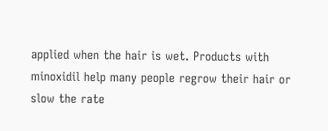applied when the hair is wet. Products with minoxidil help many people regrow their hair or slow the rate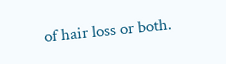of hair loss or both.